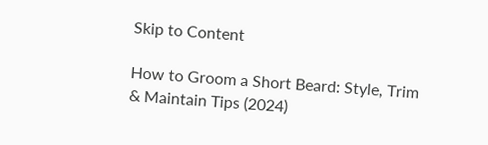Skip to Content

How to Groom a Short Beard: Style, Trim & Maintain Tips (2024)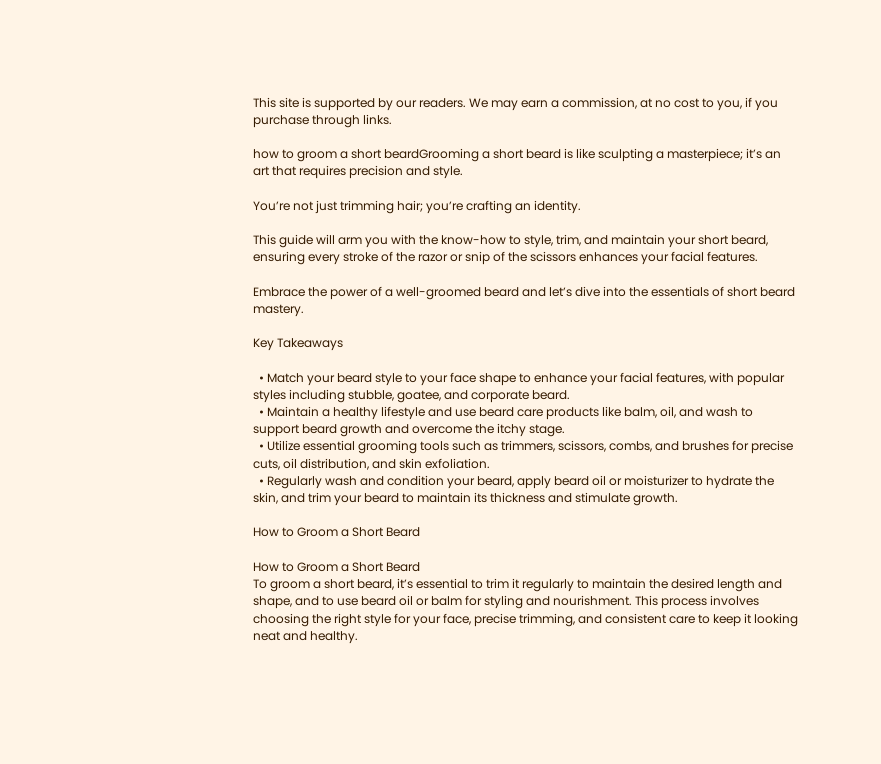This site is supported by our readers. We may earn a commission, at no cost to you, if you purchase through links.

how to groom a short beardGrooming a short beard is like sculpting a masterpiece; it’s an art that requires precision and style.

You’re not just trimming hair; you’re crafting an identity.

This guide will arm you with the know-how to style, trim, and maintain your short beard, ensuring every stroke of the razor or snip of the scissors enhances your facial features.

Embrace the power of a well-groomed beard and let’s dive into the essentials of short beard mastery.

Key Takeaways

  • Match your beard style to your face shape to enhance your facial features, with popular styles including stubble, goatee, and corporate beard.
  • Maintain a healthy lifestyle and use beard care products like balm, oil, and wash to support beard growth and overcome the itchy stage.
  • Utilize essential grooming tools such as trimmers, scissors, combs, and brushes for precise cuts, oil distribution, and skin exfoliation.
  • Regularly wash and condition your beard, apply beard oil or moisturizer to hydrate the skin, and trim your beard to maintain its thickness and stimulate growth.

How to Groom a Short Beard

How to Groom a Short Beard
To groom a short beard, it’s essential to trim it regularly to maintain the desired length and shape, and to use beard oil or balm for styling and nourishment. This process involves choosing the right style for your face, precise trimming, and consistent care to keep it looking neat and healthy.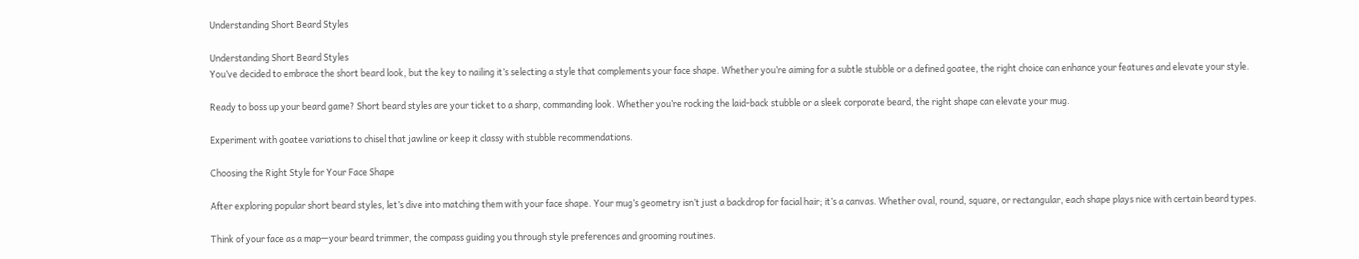Understanding Short Beard Styles

Understanding Short Beard Styles
You’ve decided to embrace the short beard look, but the key to nailing it’s selecting a style that complements your face shape. Whether you’re aiming for a subtle stubble or a defined goatee, the right choice can enhance your features and elevate your style.

Ready to boss up your beard game? Short beard styles are your ticket to a sharp, commanding look. Whether you’re rocking the laid-back stubble or a sleek corporate beard, the right shape can elevate your mug.

Experiment with goatee variations to chisel that jawline or keep it classy with stubble recommendations.

Choosing the Right Style for Your Face Shape

After exploring popular short beard styles, let’s dive into matching them with your face shape. Your mug’s geometry isn’t just a backdrop for facial hair; it’s a canvas. Whether oval, round, square, or rectangular, each shape plays nice with certain beard types.

Think of your face as a map—your beard trimmer, the compass guiding you through style preferences and grooming routines.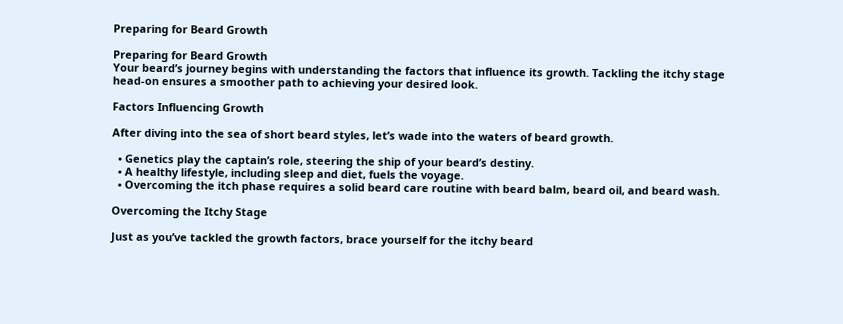Preparing for Beard Growth

Preparing for Beard Growth
Your beard’s journey begins with understanding the factors that influence its growth. Tackling the itchy stage head-on ensures a smoother path to achieving your desired look.

Factors Influencing Growth

After diving into the sea of short beard styles, let’s wade into the waters of beard growth.

  • Genetics play the captain’s role, steering the ship of your beard’s destiny.
  • A healthy lifestyle, including sleep and diet, fuels the voyage.
  • Overcoming the itch phase requires a solid beard care routine with beard balm, beard oil, and beard wash.

Overcoming the Itchy Stage

Just as you’ve tackled the growth factors, brace yourself for the itchy beard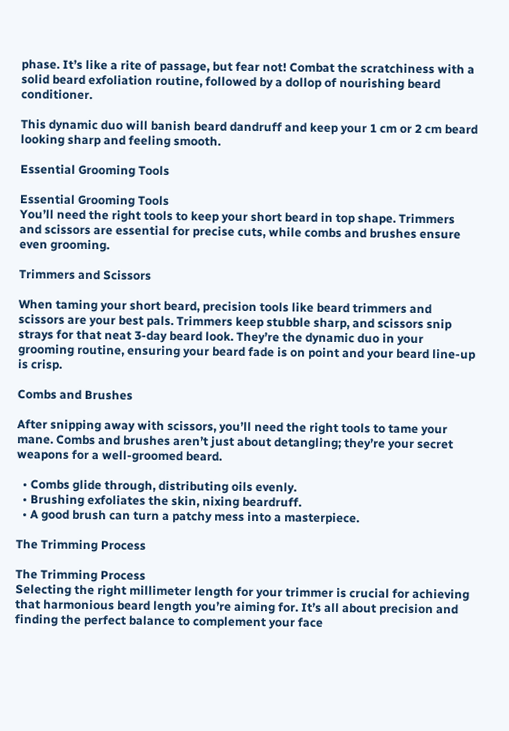phase. It’s like a rite of passage, but fear not! Combat the scratchiness with a solid beard exfoliation routine, followed by a dollop of nourishing beard conditioner.

This dynamic duo will banish beard dandruff and keep your 1 cm or 2 cm beard looking sharp and feeling smooth.

Essential Grooming Tools

Essential Grooming Tools
You’ll need the right tools to keep your short beard in top shape. Trimmers and scissors are essential for precise cuts, while combs and brushes ensure even grooming.

Trimmers and Scissors

When taming your short beard, precision tools like beard trimmers and scissors are your best pals. Trimmers keep stubble sharp, and scissors snip strays for that neat 3-day beard look. They’re the dynamic duo in your grooming routine, ensuring your beard fade is on point and your beard line-up is crisp.

Combs and Brushes

After snipping away with scissors, you’ll need the right tools to tame your mane. Combs and brushes aren’t just about detangling; they’re your secret weapons for a well-groomed beard.

  • Combs glide through, distributing oils evenly.
  • Brushing exfoliates the skin, nixing beardruff.
  • A good brush can turn a patchy mess into a masterpiece.

The Trimming Process

The Trimming Process
Selecting the right millimeter length for your trimmer is crucial for achieving that harmonious beard length you’re aiming for. It’s all about precision and finding the perfect balance to complement your face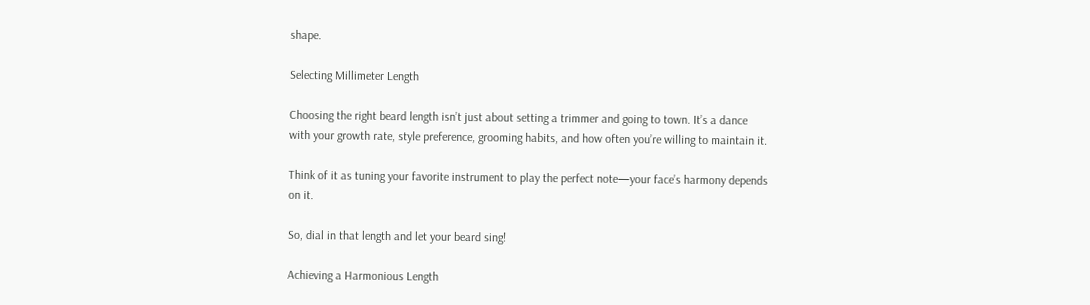shape.

Selecting Millimeter Length

Choosing the right beard length isn’t just about setting a trimmer and going to town. It’s a dance with your growth rate, style preference, grooming habits, and how often you’re willing to maintain it.

Think of it as tuning your favorite instrument to play the perfect note—your face’s harmony depends on it.

So, dial in that length and let your beard sing!

Achieving a Harmonious Length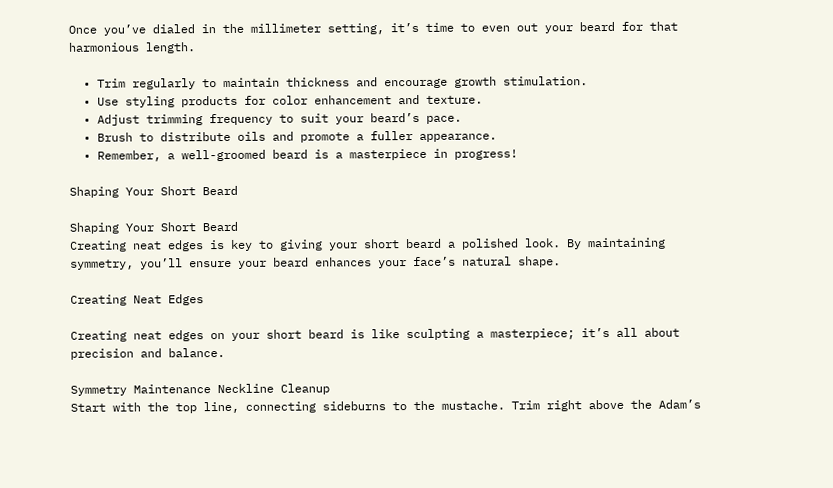Once you’ve dialed in the millimeter setting, it’s time to even out your beard for that harmonious length.

  • Trim regularly to maintain thickness and encourage growth stimulation.
  • Use styling products for color enhancement and texture.
  • Adjust trimming frequency to suit your beard’s pace.
  • Brush to distribute oils and promote a fuller appearance.
  • Remember, a well-groomed beard is a masterpiece in progress!

Shaping Your Short Beard

Shaping Your Short Beard
Creating neat edges is key to giving your short beard a polished look. By maintaining symmetry, you’ll ensure your beard enhances your face’s natural shape.

Creating Neat Edges

Creating neat edges on your short beard is like sculpting a masterpiece; it’s all about precision and balance.

Symmetry Maintenance Neckline Cleanup
Start with the top line, connecting sideburns to the mustache. Trim right above the Adam’s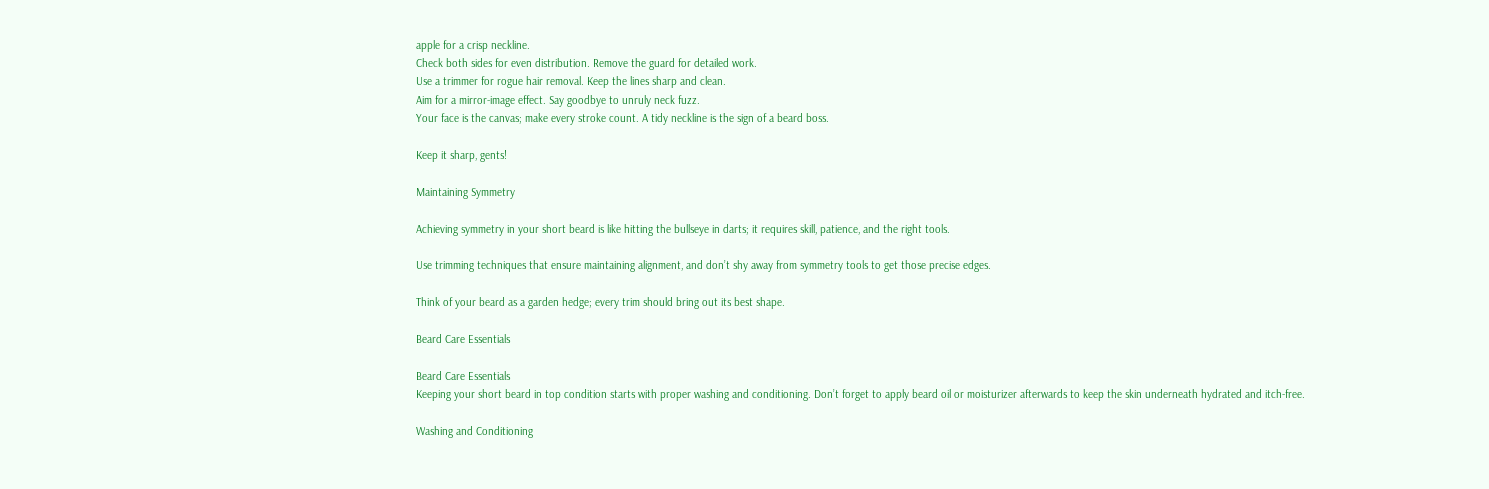apple for a crisp neckline.
Check both sides for even distribution. Remove the guard for detailed work.
Use a trimmer for rogue hair removal. Keep the lines sharp and clean.
Aim for a mirror-image effect. Say goodbye to unruly neck fuzz.
Your face is the canvas; make every stroke count. A tidy neckline is the sign of a beard boss.

Keep it sharp, gents!

Maintaining Symmetry

Achieving symmetry in your short beard is like hitting the bullseye in darts; it requires skill, patience, and the right tools.

Use trimming techniques that ensure maintaining alignment, and don’t shy away from symmetry tools to get those precise edges.

Think of your beard as a garden hedge; every trim should bring out its best shape.

Beard Care Essentials

Beard Care Essentials
Keeping your short beard in top condition starts with proper washing and conditioning. Don’t forget to apply beard oil or moisturizer afterwards to keep the skin underneath hydrated and itch-free.

Washing and Conditioning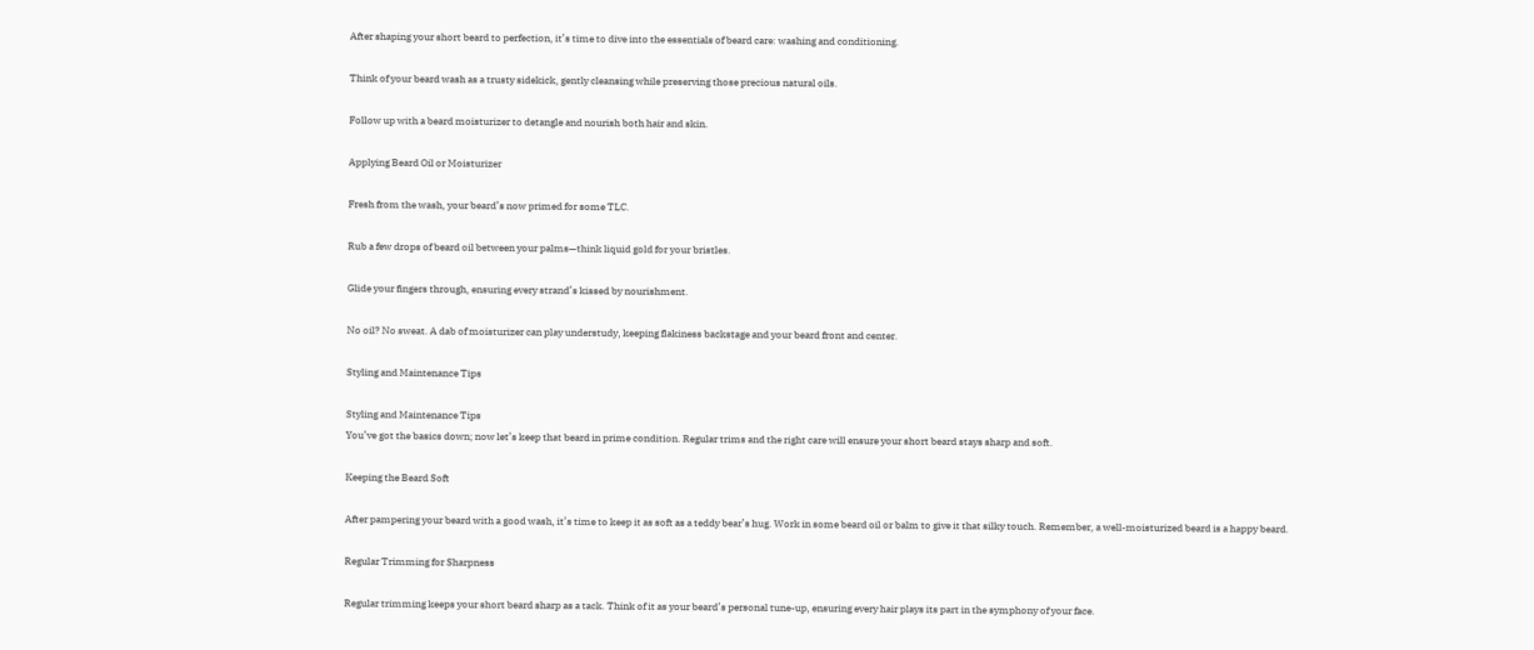After shaping your short beard to perfection, it’s time to dive into the essentials of beard care: washing and conditioning.

Think of your beard wash as a trusty sidekick, gently cleansing while preserving those precious natural oils.

Follow up with a beard moisturizer to detangle and nourish both hair and skin.

Applying Beard Oil or Moisturizer

Fresh from the wash, your beard’s now primed for some TLC.

Rub a few drops of beard oil between your palms—think liquid gold for your bristles.

Glide your fingers through, ensuring every strand’s kissed by nourishment.

No oil? No sweat. A dab of moisturizer can play understudy, keeping flakiness backstage and your beard front and center.

Styling and Maintenance Tips

Styling and Maintenance Tips
You’ve got the basics down; now let’s keep that beard in prime condition. Regular trims and the right care will ensure your short beard stays sharp and soft.

Keeping the Beard Soft

After pampering your beard with a good wash, it’s time to keep it as soft as a teddy bear’s hug. Work in some beard oil or balm to give it that silky touch. Remember, a well-moisturized beard is a happy beard.

Regular Trimming for Sharpness

Regular trimming keeps your short beard sharp as a tack. Think of it as your beard’s personal tune-up, ensuring every hair plays its part in the symphony of your face.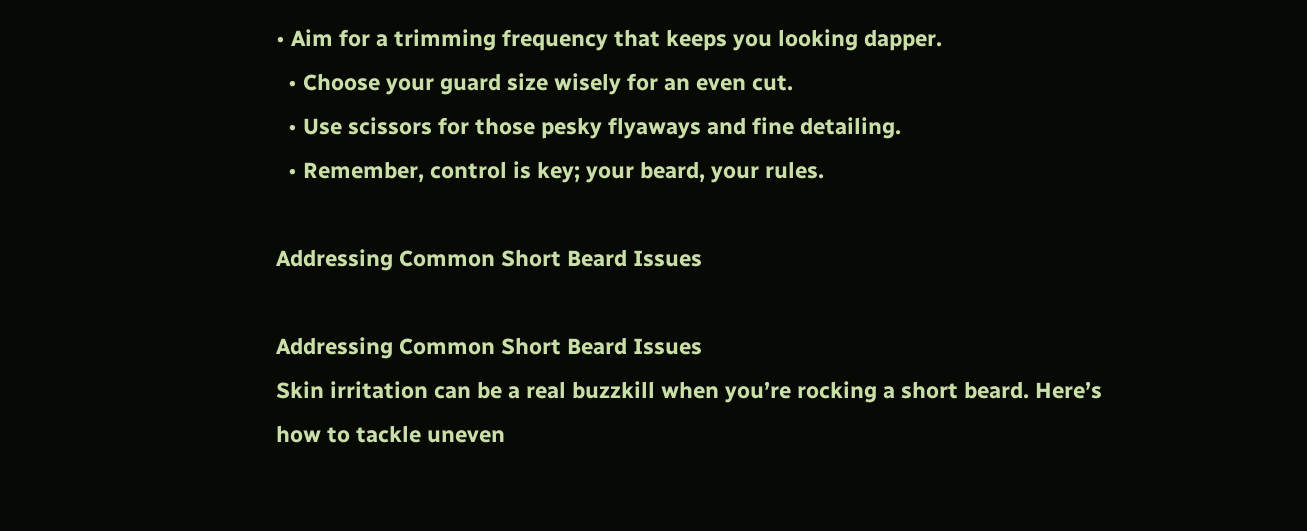• Aim for a trimming frequency that keeps you looking dapper.
  • Choose your guard size wisely for an even cut.
  • Use scissors for those pesky flyaways and fine detailing.
  • Remember, control is key; your beard, your rules.

Addressing Common Short Beard Issues

Addressing Common Short Beard Issues
Skin irritation can be a real buzzkill when you’re rocking a short beard. Here’s how to tackle uneven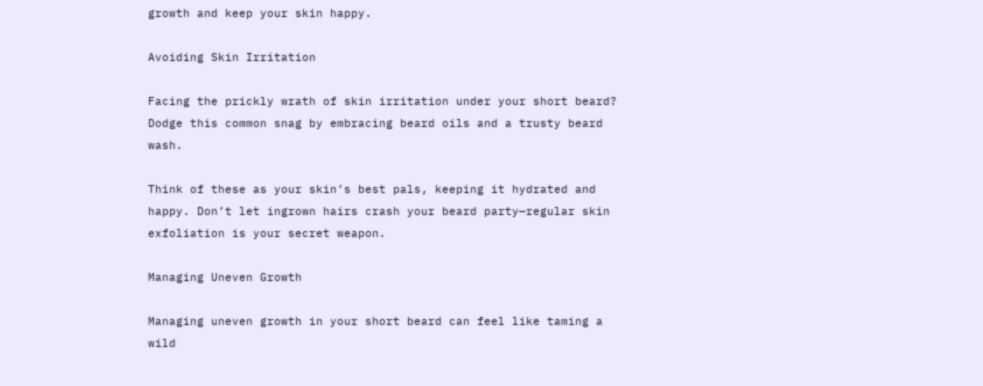growth and keep your skin happy.

Avoiding Skin Irritation

Facing the prickly wrath of skin irritation under your short beard? Dodge this common snag by embracing beard oils and a trusty beard wash.

Think of these as your skin’s best pals, keeping it hydrated and happy. Don’t let ingrown hairs crash your beard party—regular skin exfoliation is your secret weapon.

Managing Uneven Growth

Managing uneven growth in your short beard can feel like taming a wild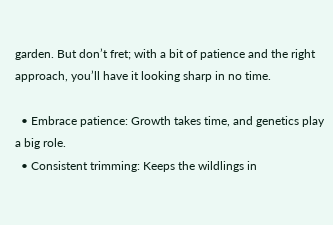garden. But don’t fret; with a bit of patience and the right approach, you’ll have it looking sharp in no time.

  • Embrace patience: Growth takes time, and genetics play a big role.
  • Consistent trimming: Keeps the wildlings in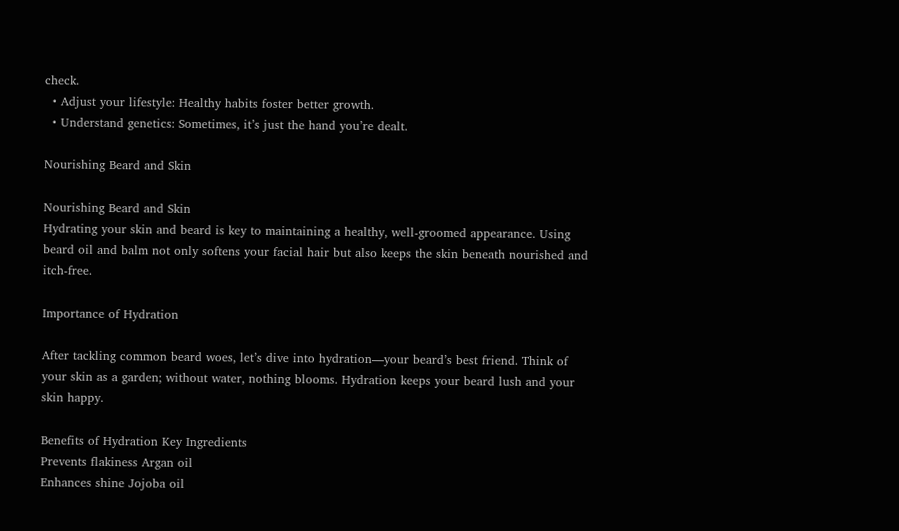check.
  • Adjust your lifestyle: Healthy habits foster better growth.
  • Understand genetics: Sometimes, it’s just the hand you’re dealt.

Nourishing Beard and Skin

Nourishing Beard and Skin
Hydrating your skin and beard is key to maintaining a healthy, well-groomed appearance. Using beard oil and balm not only softens your facial hair but also keeps the skin beneath nourished and itch-free.

Importance of Hydration

After tackling common beard woes, let’s dive into hydration—your beard’s best friend. Think of your skin as a garden; without water, nothing blooms. Hydration keeps your beard lush and your skin happy.

Benefits of Hydration Key Ingredients
Prevents flakiness Argan oil
Enhances shine Jojoba oil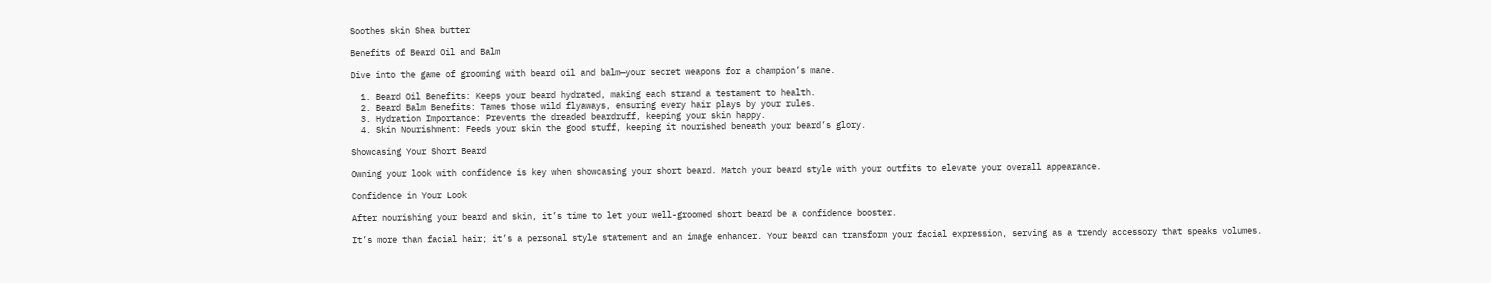Soothes skin Shea butter

Benefits of Beard Oil and Balm

Dive into the game of grooming with beard oil and balm—your secret weapons for a champion’s mane.

  1. Beard Oil Benefits: Keeps your beard hydrated, making each strand a testament to health.
  2. Beard Balm Benefits: Tames those wild flyaways, ensuring every hair plays by your rules.
  3. Hydration Importance: Prevents the dreaded beardruff, keeping your skin happy.
  4. Skin Nourishment: Feeds your skin the good stuff, keeping it nourished beneath your beard’s glory.

Showcasing Your Short Beard

Owning your look with confidence is key when showcasing your short beard. Match your beard style with your outfits to elevate your overall appearance.

Confidence in Your Look

After nourishing your beard and skin, it’s time to let your well-groomed short beard be a confidence booster.

It’s more than facial hair; it’s a personal style statement and an image enhancer. Your beard can transform your facial expression, serving as a trendy accessory that speaks volumes.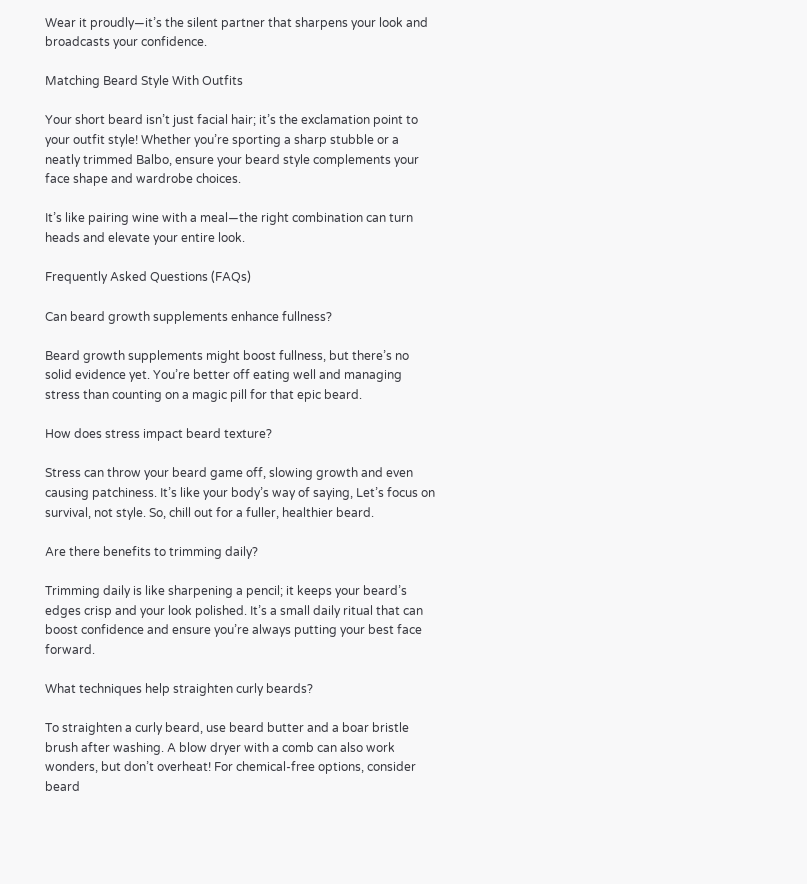Wear it proudly—it’s the silent partner that sharpens your look and broadcasts your confidence.

Matching Beard Style With Outfits

Your short beard isn’t just facial hair; it’s the exclamation point to your outfit style! Whether you’re sporting a sharp stubble or a neatly trimmed Balbo, ensure your beard style complements your face shape and wardrobe choices.

It’s like pairing wine with a meal—the right combination can turn heads and elevate your entire look.

Frequently Asked Questions (FAQs)

Can beard growth supplements enhance fullness?

Beard growth supplements might boost fullness, but there’s no solid evidence yet. You’re better off eating well and managing stress than counting on a magic pill for that epic beard.

How does stress impact beard texture?

Stress can throw your beard game off, slowing growth and even causing patchiness. It’s like your body’s way of saying, Let’s focus on survival, not style. So, chill out for a fuller, healthier beard.

Are there benefits to trimming daily?

Trimming daily is like sharpening a pencil; it keeps your beard’s edges crisp and your look polished. It’s a small daily ritual that can boost confidence and ensure you’re always putting your best face forward.

What techniques help straighten curly beards?

To straighten a curly beard, use beard butter and a boar bristle brush after washing. A blow dryer with a comb can also work wonders, but don’t overheat! For chemical-free options, consider beard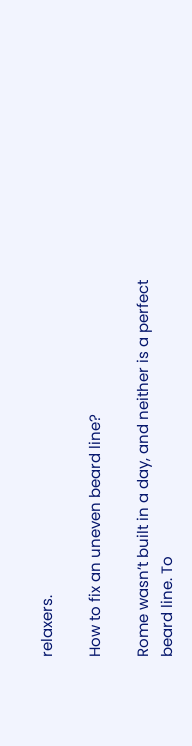relaxers.

How to fix an uneven beard line?

Rome wasn’t built in a day, and neither is a perfect beard line. To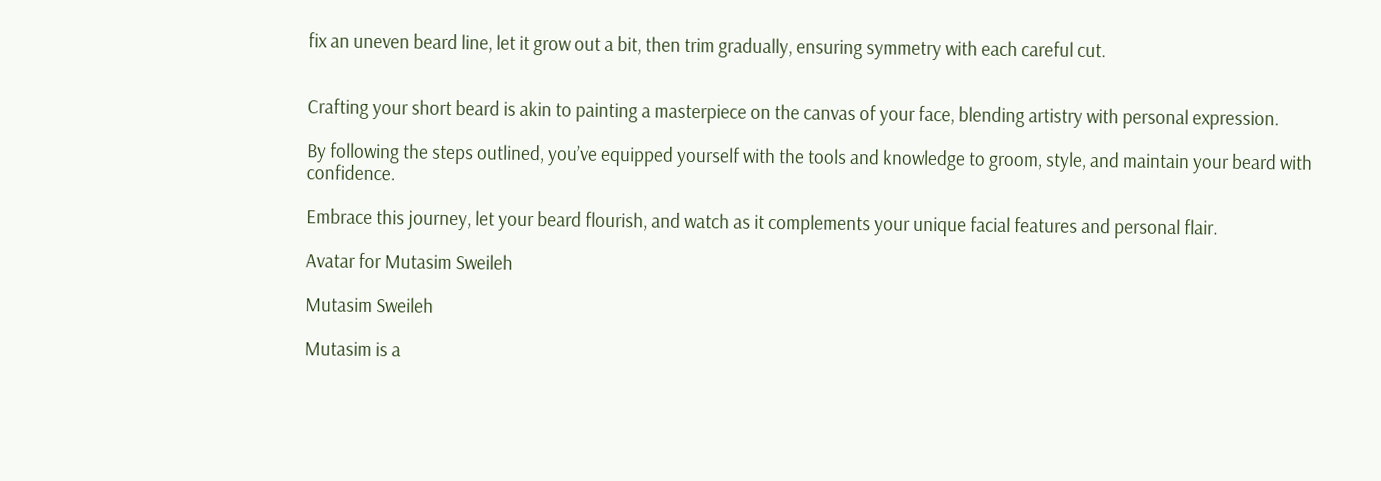fix an uneven beard line, let it grow out a bit, then trim gradually, ensuring symmetry with each careful cut.


Crafting your short beard is akin to painting a masterpiece on the canvas of your face, blending artistry with personal expression.

By following the steps outlined, you’ve equipped yourself with the tools and knowledge to groom, style, and maintain your beard with confidence.

Embrace this journey, let your beard flourish, and watch as it complements your unique facial features and personal flair.

Avatar for Mutasim Sweileh

Mutasim Sweileh

Mutasim is a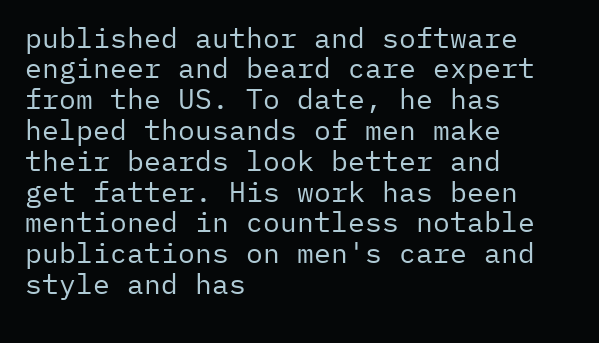published author and software engineer and beard care expert from the US. To date, he has helped thousands of men make their beards look better and get fatter. His work has been mentioned in countless notable publications on men's care and style and has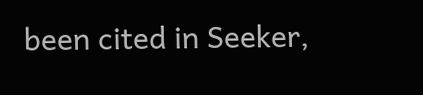been cited in Seeker,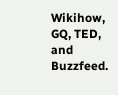Wikihow, GQ, TED, and Buzzfeed.